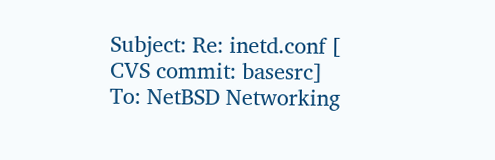Subject: Re: inetd.conf [ CVS commit: basesrc]
To: NetBSD Networking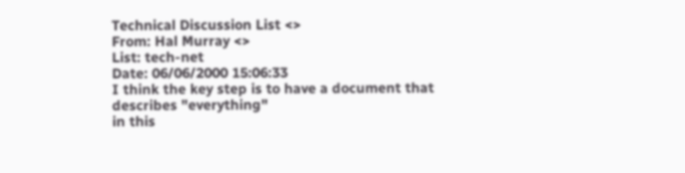Technical Discussion List <>
From: Hal Murray <>
List: tech-net
Date: 06/06/2000 15:06:33
I think the key step is to have a document that describes "everything"
in this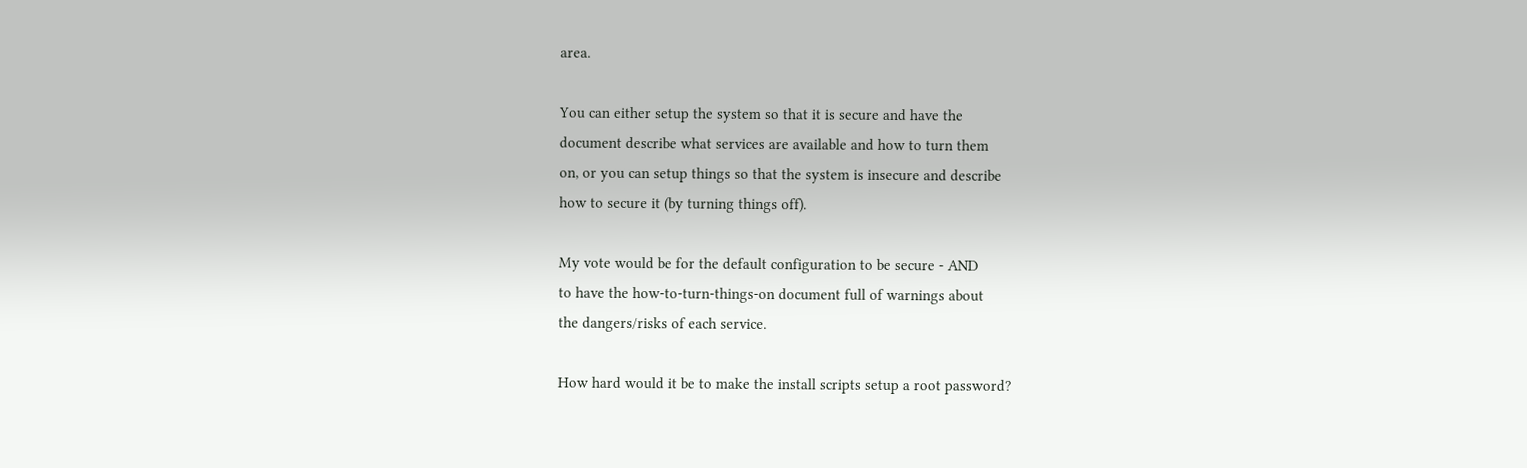area.

You can either setup the system so that it is secure and have the
document describe what services are available and how to turn them
on, or you can setup things so that the system is insecure and describe
how to secure it (by turning things off).

My vote would be for the default configuration to be secure - AND
to have the how-to-turn-things-on document full of warnings about
the dangers/risks of each service.

How hard would it be to make the install scripts setup a root password?